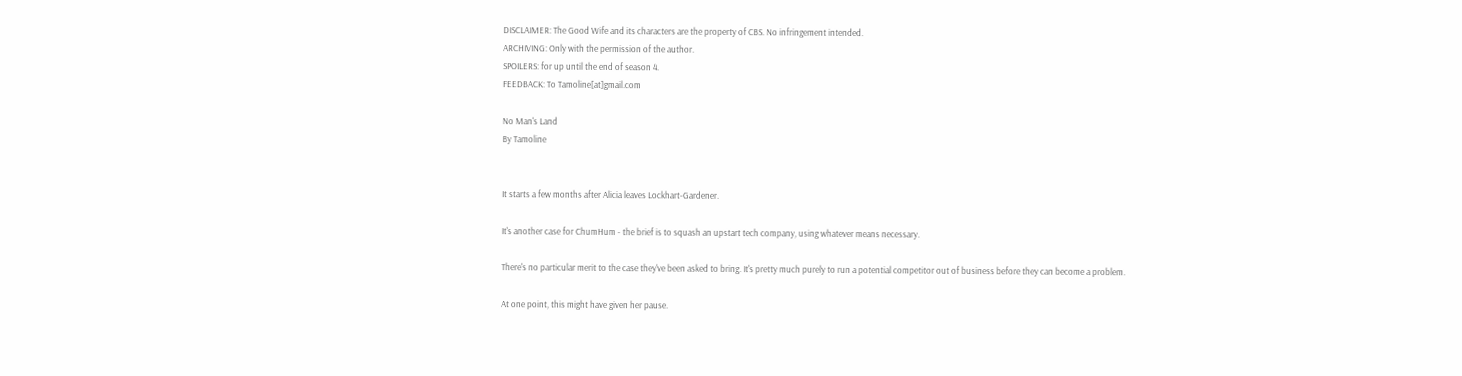DISCLAIMER: The Good Wife and its characters are the property of CBS. No infringement intended.
ARCHIVING: Only with the permission of the author.
SPOILERS: for up until the end of season 4.
FEEDBACK: To Tamoline[at]gmail.com

No Man's Land
By Tamoline


It starts a few months after Alicia leaves Lockhart-Gardener.

It's another case for ChumHum - the brief is to squash an upstart tech company, using whatever means necessary.

There's no particular merit to the case they've been asked to bring. It's pretty much purely to run a potential competitor out of business before they can become a problem.

At one point, this might have given her pause.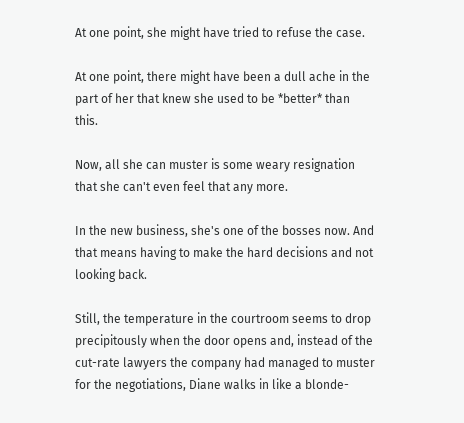At one point, she might have tried to refuse the case.

At one point, there might have been a dull ache in the part of her that knew she used to be *better* than this.

Now, all she can muster is some weary resignation that she can't even feel that any more.

In the new business, she's one of the bosses now. And that means having to make the hard decisions and not looking back.

Still, the temperature in the courtroom seems to drop precipitously when the door opens and, instead of the cut-rate lawyers the company had managed to muster for the negotiations, Diane walks in like a blonde-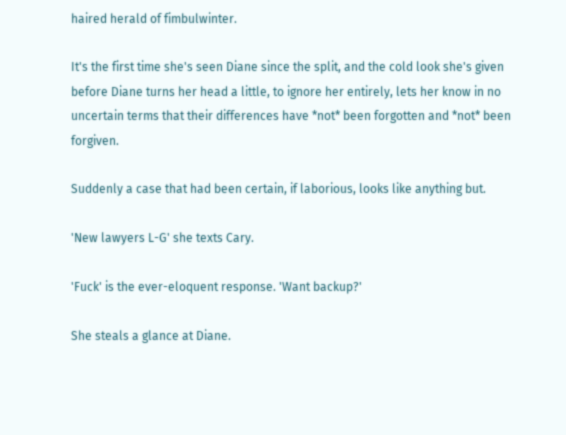haired herald of fimbulwinter.

It's the first time she's seen Diane since the split, and the cold look she's given before Diane turns her head a little, to ignore her entirely, lets her know in no uncertain terms that their differences have *not* been forgotten and *not* been forgiven.

Suddenly a case that had been certain, if laborious, looks like anything but.

'New lawyers L-G' she texts Cary.

'Fuck' is the ever-eloquent response. 'Want backup?'

She steals a glance at Diane.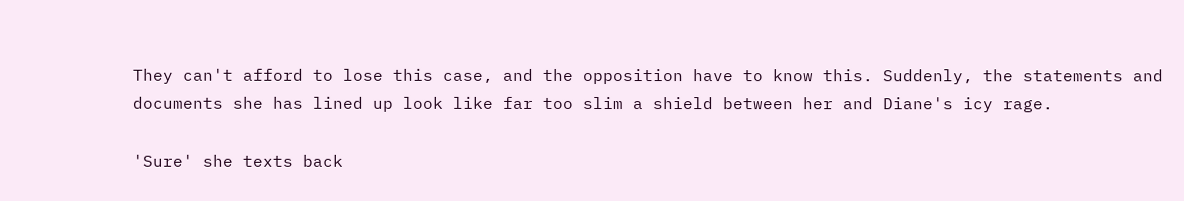They can't afford to lose this case, and the opposition have to know this. Suddenly, the statements and documents she has lined up look like far too slim a shield between her and Diane's icy rage.

'Sure' she texts back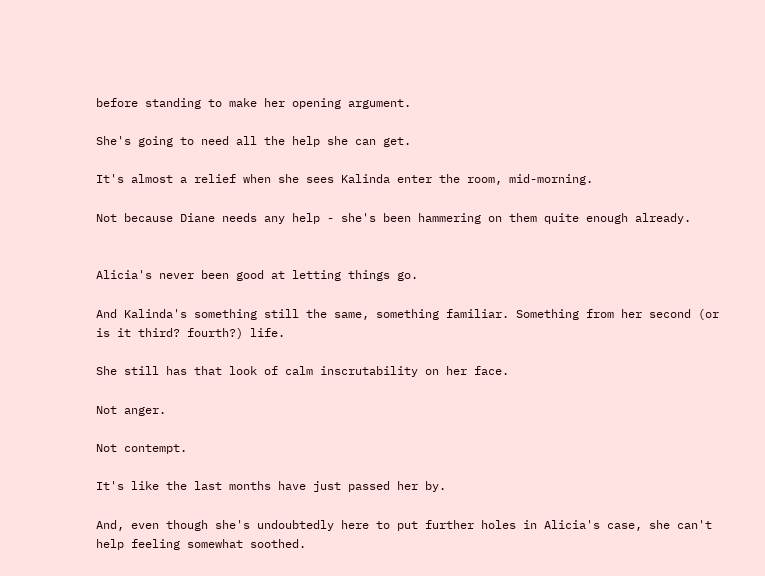before standing to make her opening argument.

She's going to need all the help she can get.

It's almost a relief when she sees Kalinda enter the room, mid-morning.

Not because Diane needs any help - she's been hammering on them quite enough already.


Alicia's never been good at letting things go.

And Kalinda's something still the same, something familiar. Something from her second (or is it third? fourth?) life.

She still has that look of calm inscrutability on her face.

Not anger.

Not contempt.

It's like the last months have just passed her by.

And, even though she's undoubtedly here to put further holes in Alicia's case, she can't help feeling somewhat soothed.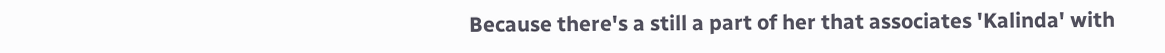Because there's a still a part of her that associates 'Kalinda' with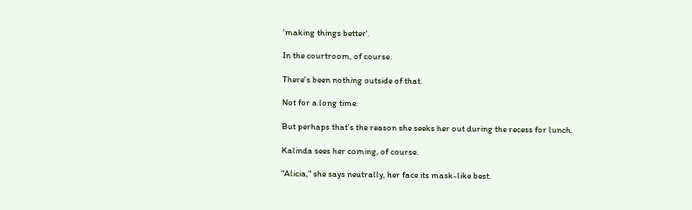'making things better'.

In the courtroom, of course.

There's been nothing outside of that.

Not for a long time.

But perhaps that's the reason she seeks her out during the recess for lunch.

Kalinda sees her coming, of course.

"Alicia," she says neutrally, her face its mask-like best.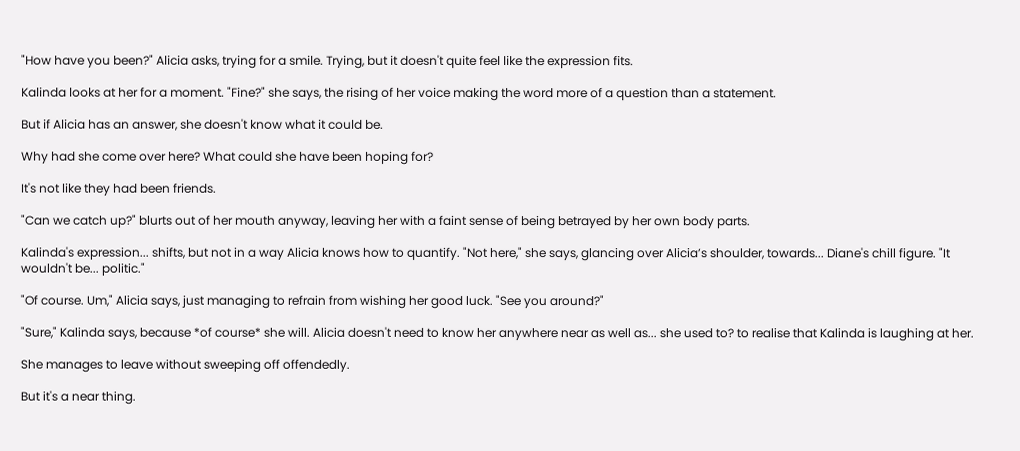"How have you been?" Alicia asks, trying for a smile. Trying, but it doesn't quite feel like the expression fits.

Kalinda looks at her for a moment. "Fine?" she says, the rising of her voice making the word more of a question than a statement.

But if Alicia has an answer, she doesn't know what it could be.

Why had she come over here? What could she have been hoping for?

It's not like they had been friends.

"Can we catch up?" blurts out of her mouth anyway, leaving her with a faint sense of being betrayed by her own body parts.

Kalinda's expression... shifts, but not in a way Alicia knows how to quantify. "Not here," she says, glancing over Alicia’s shoulder, towards... Diane's chill figure. "It wouldn't be... politic."

"Of course. Um," Alicia says, just managing to refrain from wishing her good luck. "See you around?"

"Sure," Kalinda says, because *of course* she will. Alicia doesn't need to know her anywhere near as well as... she used to? to realise that Kalinda is laughing at her.

She manages to leave without sweeping off offendedly.

But it's a near thing.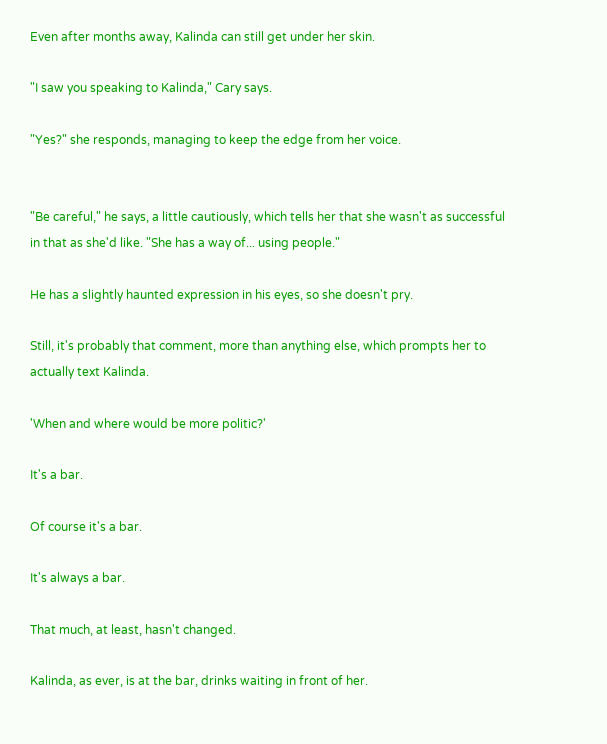Even after months away, Kalinda can still get under her skin.

"I saw you speaking to Kalinda," Cary says.

"Yes?" she responds, managing to keep the edge from her voice.


"Be careful," he says, a little cautiously, which tells her that she wasn't as successful in that as she'd like. "She has a way of... using people."

He has a slightly haunted expression in his eyes, so she doesn't pry.

Still, it's probably that comment, more than anything else, which prompts her to actually text Kalinda.

'When and where would be more politic?'

It's a bar.

Of course it's a bar.

It's always a bar.

That much, at least, hasn't changed.

Kalinda, as ever, is at the bar, drinks waiting in front of her.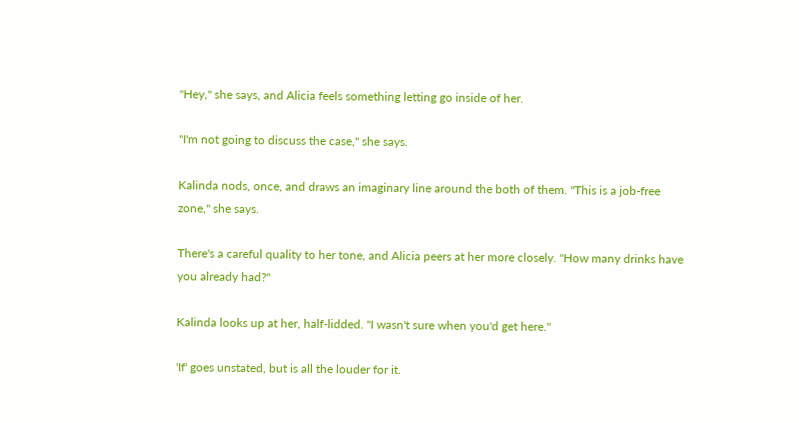"Hey," she says, and Alicia feels something letting go inside of her.

"I'm not going to discuss the case," she says.

Kalinda nods, once, and draws an imaginary line around the both of them. "This is a job-free zone," she says.

There's a careful quality to her tone, and Alicia peers at her more closely. "How many drinks have you already had?"

Kalinda looks up at her, half-lidded. "I wasn't sure when you'd get here."

'If' goes unstated, but is all the louder for it.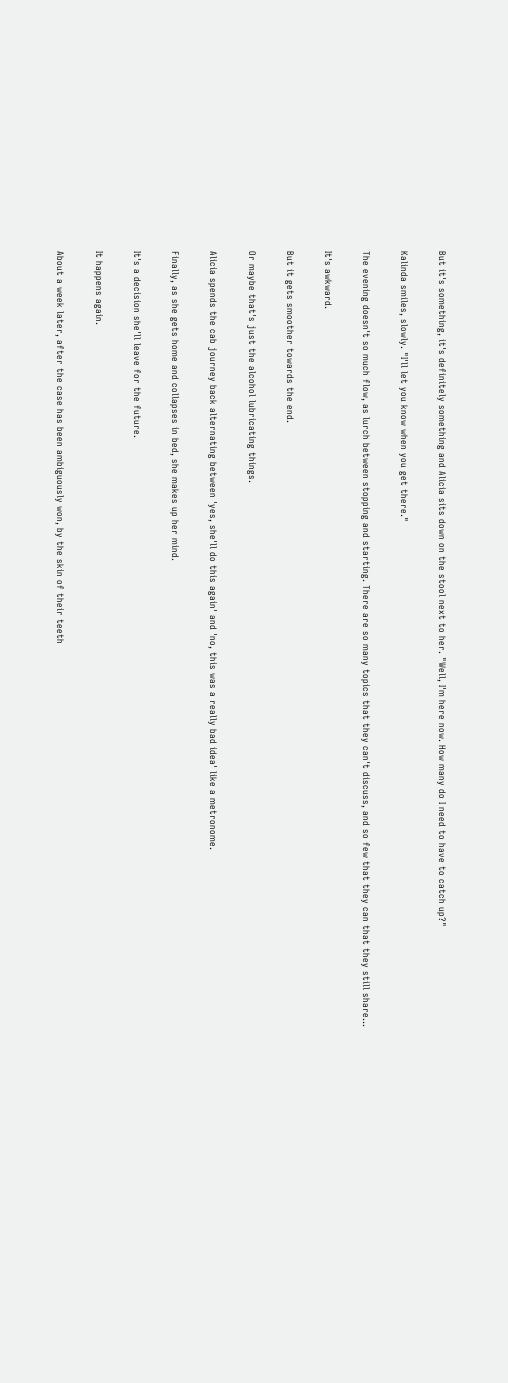But it's something, it's definitely something and Alicia sits down on the stool next to her. "Well, I'm here now. How many do I need to have to catch up?"

Kalinda smiles, slowly. "I'll let you know when you get there."

The evening doesn't so much flow, as lurch between stopping and starting. There are so many topics that they can't discuss, and so few that they can that they still share...

It's awkward.

But it gets smoother towards the end.

Or maybe that's just the alcohol lubricating things.

Alicia spends the cab journey back alternating between 'yes, she'll do this again' and 'no, this was a really bad idea' like a metronome.

Finally, as she gets home and collapses in bed, she makes up her mind.

It's a decision she'll leave for the future.

It happens again.

About a week later, after the case has been ambiguously won, by the skin of their teeth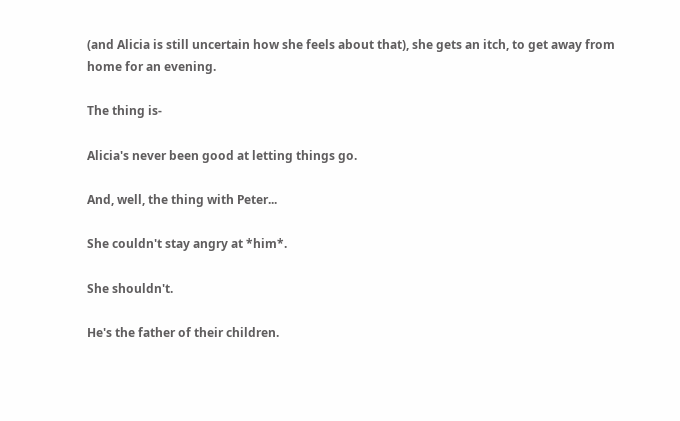(and Alicia is still uncertain how she feels about that), she gets an itch, to get away from home for an evening.

The thing is-

Alicia's never been good at letting things go.

And, well, the thing with Peter...

She couldn't stay angry at *him*.

She shouldn't.

He's the father of their children.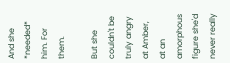And she *needed* him. For them.

But she couldn't be truly angry at Amber, at an amorphous figure she'd never really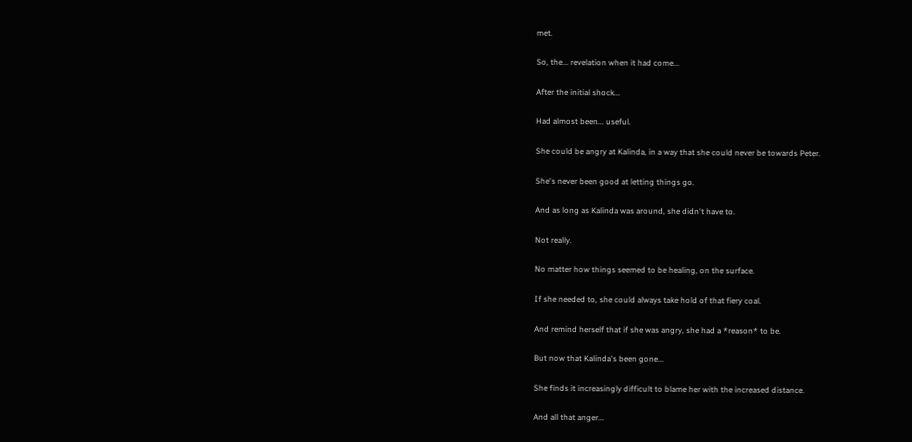met.

So, the... revelation when it had come...

After the initial shock...

Had almost been... useful.

She could be angry at Kalinda, in a way that she could never be towards Peter.

She's never been good at letting things go.

And as long as Kalinda was around, she didn't have to.

Not really.

No matter how things seemed to be healing, on the surface.

If she needed to, she could always take hold of that fiery coal.

And remind herself that if she was angry, she had a *reason* to be.

But now that Kalinda's been gone...

She finds it increasingly difficult to blame her with the increased distance.

And all that anger...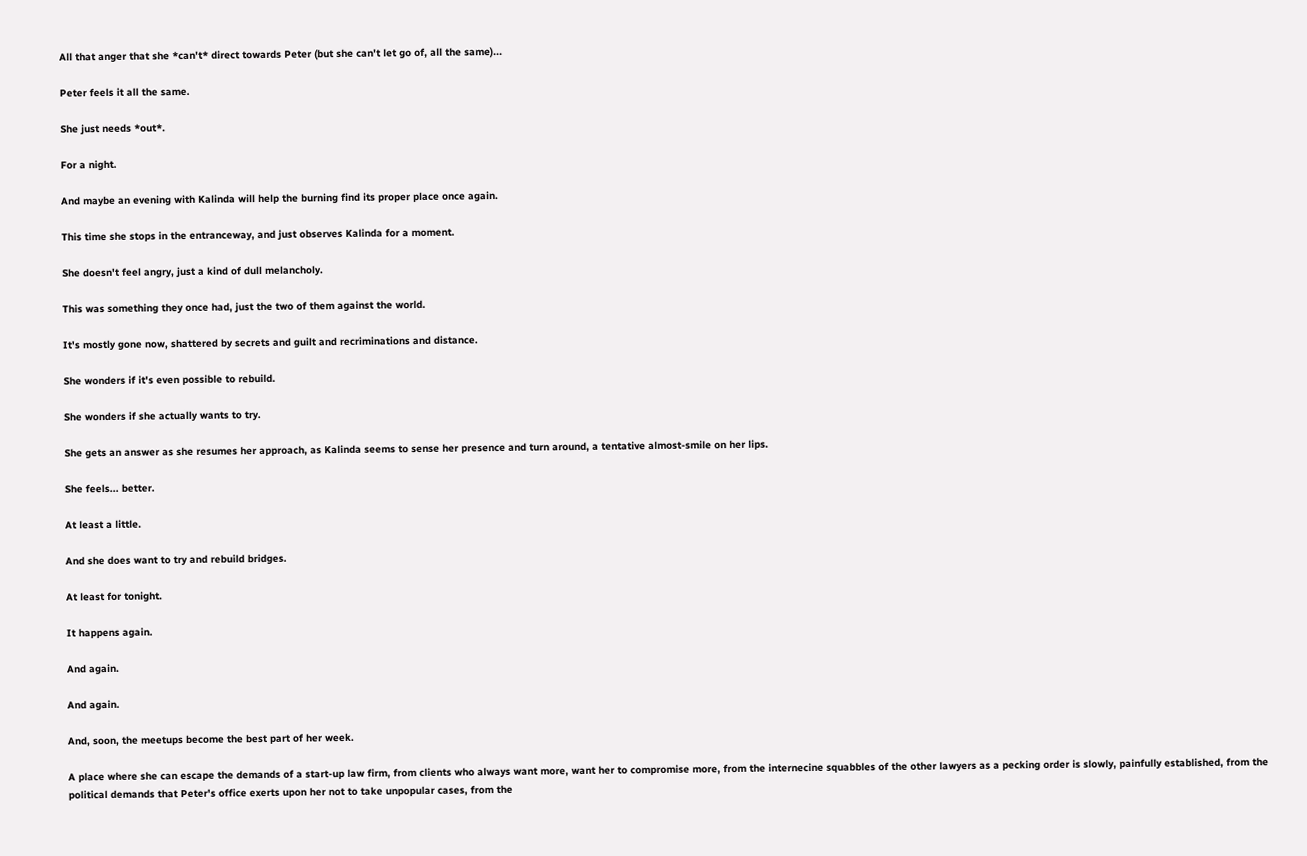All that anger that she *can't* direct towards Peter (but she can't let go of, all the same)...

Peter feels it all the same.

She just needs *out*.

For a night.

And maybe an evening with Kalinda will help the burning find its proper place once again.

This time she stops in the entranceway, and just observes Kalinda for a moment.

She doesn't feel angry, just a kind of dull melancholy.

This was something they once had, just the two of them against the world.

It's mostly gone now, shattered by secrets and guilt and recriminations and distance.

She wonders if it's even possible to rebuild.

She wonders if she actually wants to try.

She gets an answer as she resumes her approach, as Kalinda seems to sense her presence and turn around, a tentative almost-smile on her lips.

She feels... better.

At least a little.

And she does want to try and rebuild bridges.

At least for tonight.

It happens again.

And again.

And again.

And, soon, the meetups become the best part of her week.

A place where she can escape the demands of a start-up law firm, from clients who always want more, want her to compromise more, from the internecine squabbles of the other lawyers as a pecking order is slowly, painfully established, from the political demands that Peter's office exerts upon her not to take unpopular cases, from the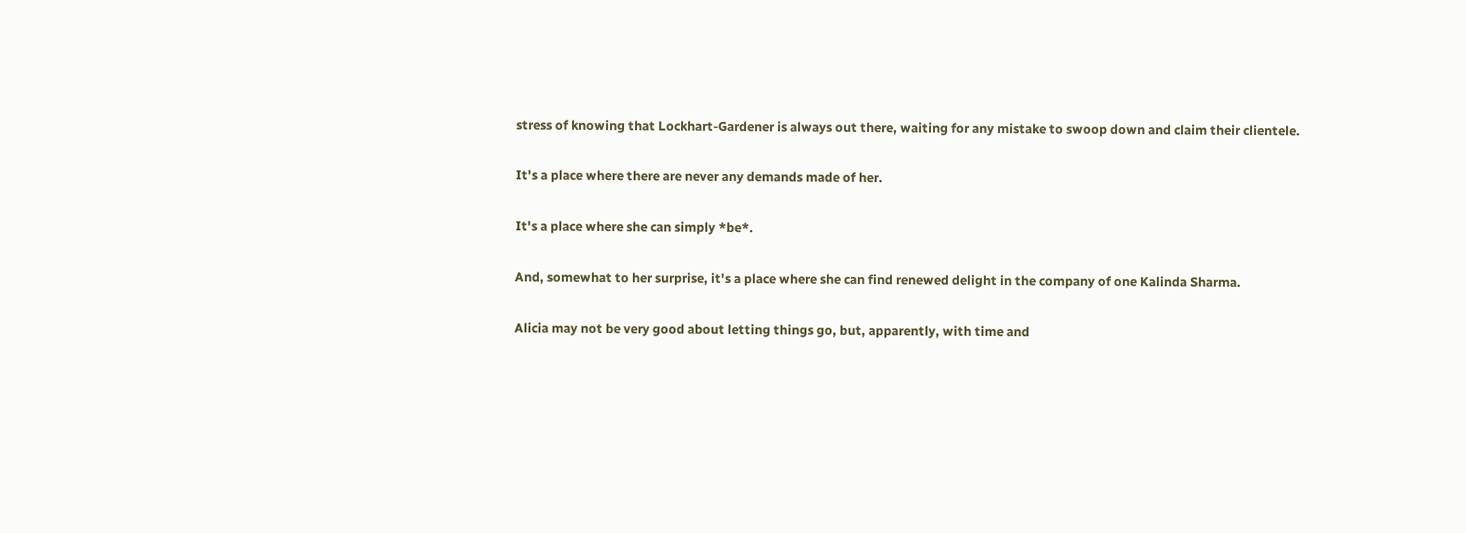stress of knowing that Lockhart-Gardener is always out there, waiting for any mistake to swoop down and claim their clientele.

It's a place where there are never any demands made of her.

It's a place where she can simply *be*.

And, somewhat to her surprise, it's a place where she can find renewed delight in the company of one Kalinda Sharma.

Alicia may not be very good about letting things go, but, apparently, with time and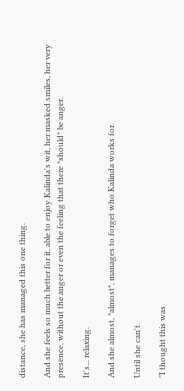distance, she has managed this one thing.

And she feels so much better for it, able to enjoy Kalinda's wit, her masked smiles, her very presence, without the anger or even the feeling that there *should* be anger.

It's... relaxing.

And she almost, *almost*, manages to forget who Kalinda works for.

Until she can't.

"I thought this was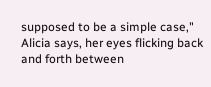supposed to be a simple case," Alicia says, her eyes flicking back and forth between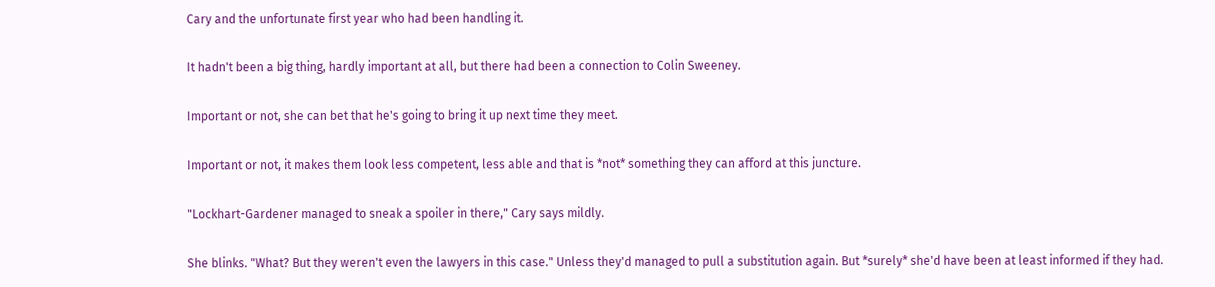Cary and the unfortunate first year who had been handling it.

It hadn't been a big thing, hardly important at all, but there had been a connection to Colin Sweeney.

Important or not, she can bet that he's going to bring it up next time they meet.

Important or not, it makes them look less competent, less able and that is *not* something they can afford at this juncture.

"Lockhart-Gardener managed to sneak a spoiler in there," Cary says mildly.

She blinks. "What? But they weren't even the lawyers in this case." Unless they'd managed to pull a substitution again. But *surely* she'd have been at least informed if they had.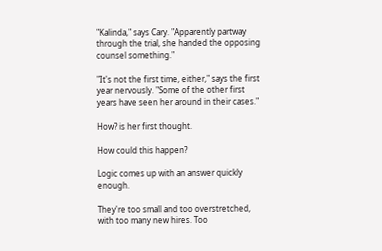"Kalinda," says Cary. "Apparently partway through the trial, she handed the opposing counsel something."

"It's not the first time, either," says the first year nervously. "Some of the other first years have seen her around in their cases."

How? is her first thought.

How could this happen?

Logic comes up with an answer quickly enough.

They're too small and too overstretched, with too many new hires. Too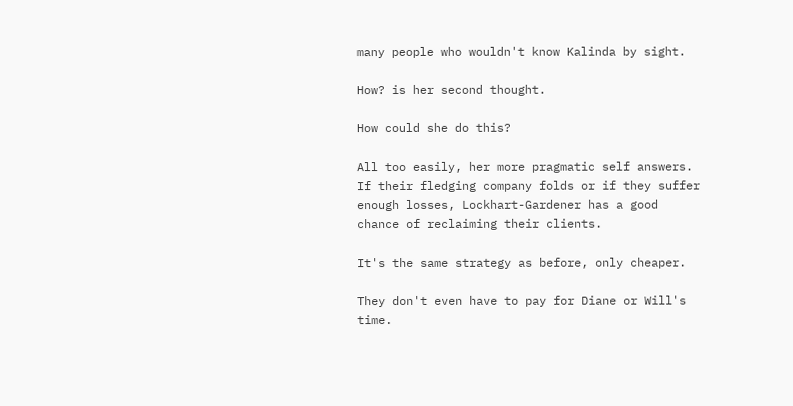many people who wouldn't know Kalinda by sight.

How? is her second thought.

How could she do this?

All too easily, her more pragmatic self answers. If their fledging company folds or if they suffer enough losses, Lockhart-Gardener has a good chance of reclaiming their clients.

It's the same strategy as before, only cheaper.

They don't even have to pay for Diane or Will's time.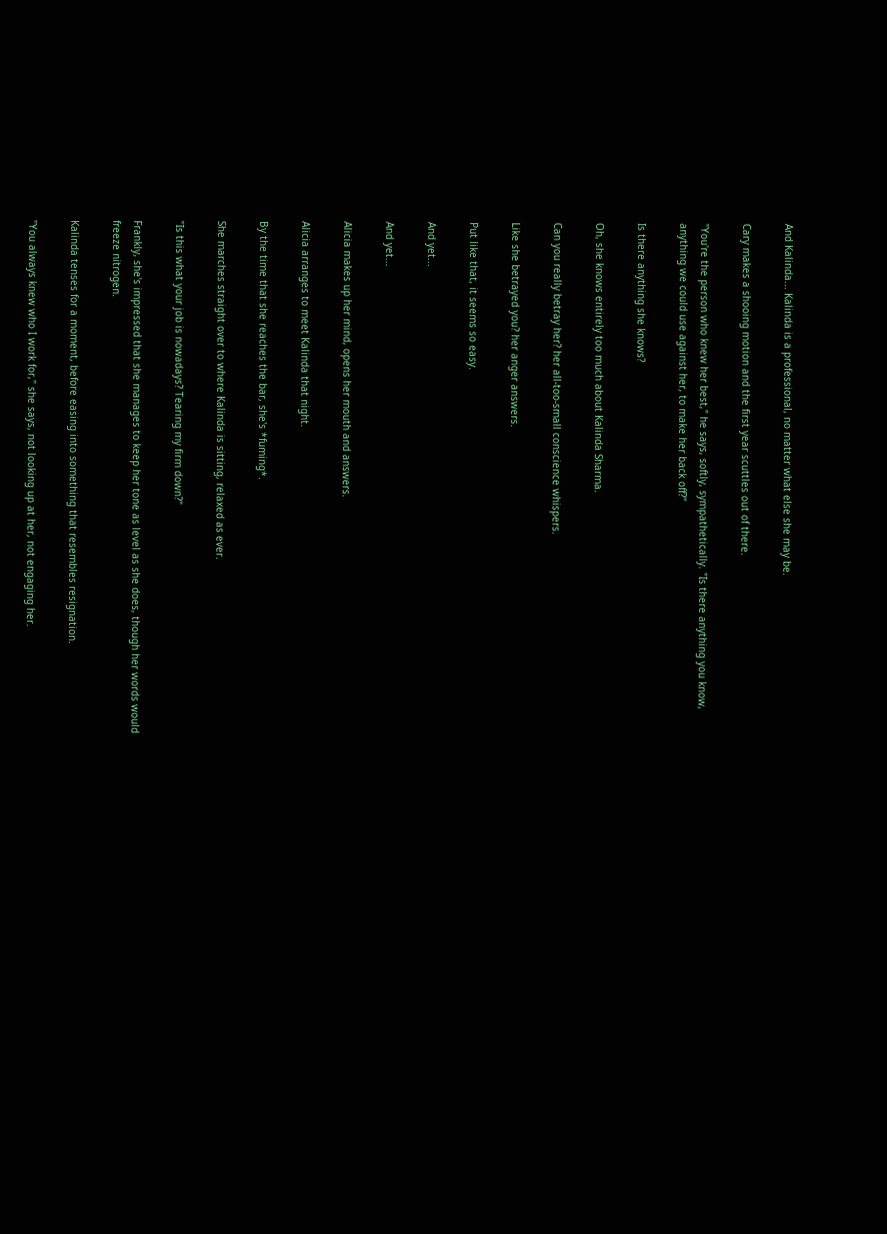And Kalinda... Kalinda is a professional, no matter what else she may be.

Cary makes a shooing motion and the first year scuttles out of there.

"You're the person who knew her best," he says, softly, sympathetically. "Is there anything you know, anything we could use against her, to make her back off?"

Is there anything she knows?

Oh, she knows entirely too much about Kalinda Sharma.

Can you really betray her? her all-too-small conscience whispers.

Like she betrayed you? her anger answers.

Put like that, it seems so easy.

And yet...

And yet...

Alicia makes up her mind, opens her mouth and answers.

Alicia arranges to meet Kalinda that night.

By the time that she reaches the bar, she's *fuming*.

She marches straight over to where Kalinda is sitting, relaxed as ever.

"Is this what your job is nowadays? Tearing my firm down?"

Frankly, she's impressed that she manages to keep her tone as level as she does, though her words would freeze nitrogen.

Kalinda tenses for a moment, before easing into something that resembles resignation.

"You always knew who I work for," she says, not looking up at her, not engaging her.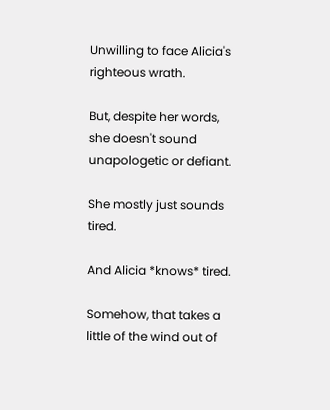Unwilling to face Alicia's righteous wrath.

But, despite her words, she doesn't sound unapologetic or defiant.

She mostly just sounds tired.

And Alicia *knows* tired.

Somehow, that takes a little of the wind out of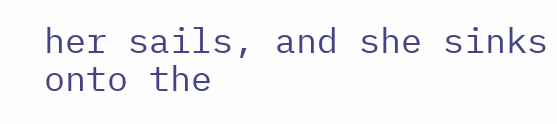her sails, and she sinks onto the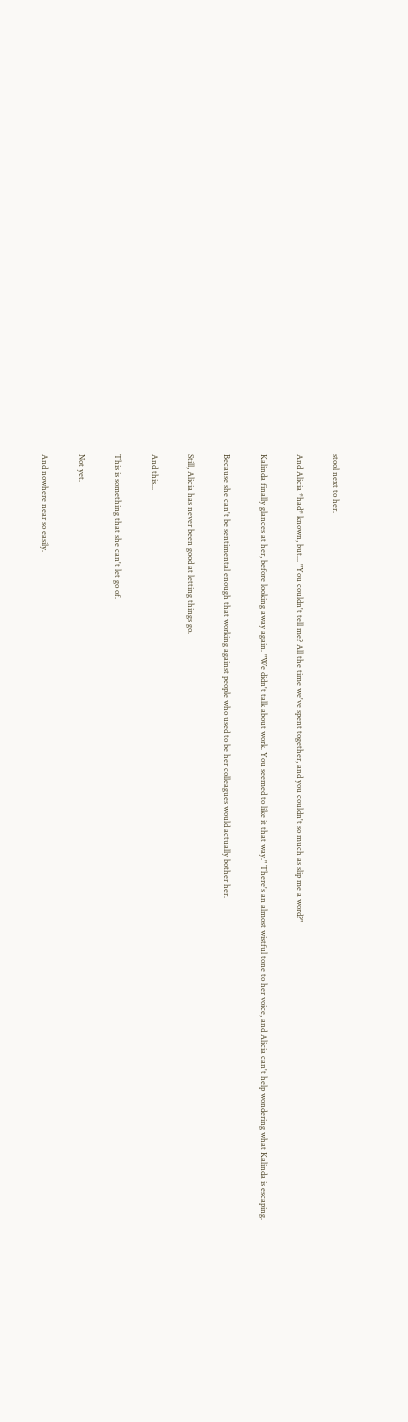stool next to her.

And Alicia *had* known, but... "You couldn't tell me? All the time we've spent together, and you couldn't so much as slip me a word?"

Kalinda finally glances at her, before looking away again. "We didn't talk about work. You seemed to like it that way." There's an almost wistful tone to her voice, and Alicia can't help wondering what Kalinda is escaping.

Because she can't be sentimental enough that working against people who used to be her colleagues would actually bother her.

Still, Alicia has never been good at letting things go.

And this...

This is something that she can't let go of.

Not yet.

And nowhere near so easily.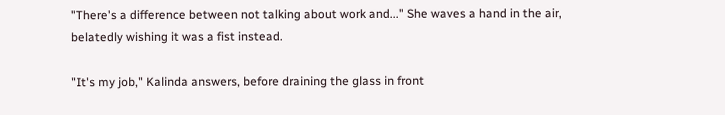"There's a difference between not talking about work and..." She waves a hand in the air, belatedly wishing it was a fist instead.

"It's my job," Kalinda answers, before draining the glass in front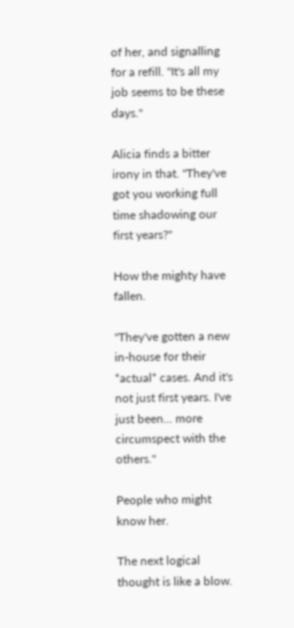of her, and signalling for a refill. "It's all my job seems to be these days."

Alicia finds a bitter irony in that. "They've got you working full time shadowing our first years?"

How the mighty have fallen.

"They've gotten a new in-house for their *actual* cases. And it's not just first years. I've just been... more circumspect with the others."

People who might know her.

The next logical thought is like a blow.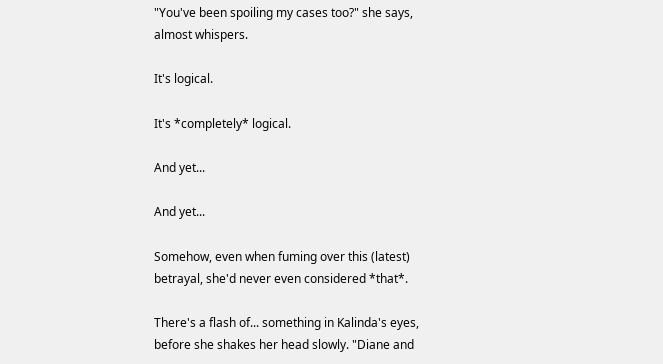"You've been spoiling my cases too?" she says, almost whispers.

It's logical.

It's *completely* logical.

And yet...

And yet...

Somehow, even when fuming over this (latest) betrayal, she'd never even considered *that*.

There's a flash of... something in Kalinda's eyes, before she shakes her head slowly. "Diane and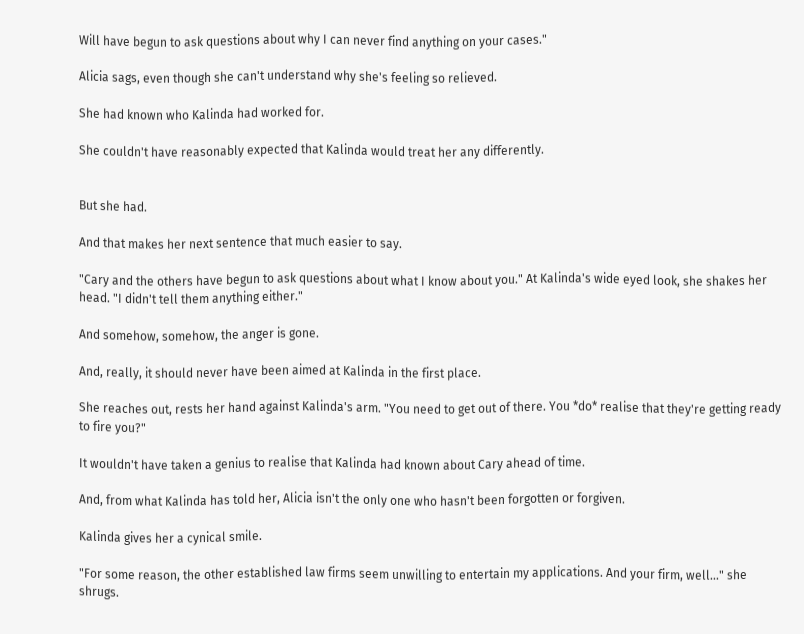Will have begun to ask questions about why I can never find anything on your cases."

Alicia sags, even though she can't understand why she's feeling so relieved.

She had known who Kalinda had worked for.

She couldn't have reasonably expected that Kalinda would treat her any differently.


But she had.

And that makes her next sentence that much easier to say.

"Cary and the others have begun to ask questions about what I know about you." At Kalinda's wide eyed look, she shakes her head. "I didn't tell them anything either."

And somehow, somehow, the anger is gone.

And, really, it should never have been aimed at Kalinda in the first place.

She reaches out, rests her hand against Kalinda's arm. "You need to get out of there. You *do* realise that they're getting ready to fire you?"

It wouldn't have taken a genius to realise that Kalinda had known about Cary ahead of time.

And, from what Kalinda has told her, Alicia isn't the only one who hasn't been forgotten or forgiven.

Kalinda gives her a cynical smile.

"For some reason, the other established law firms seem unwilling to entertain my applications. And your firm, well..." she shrugs.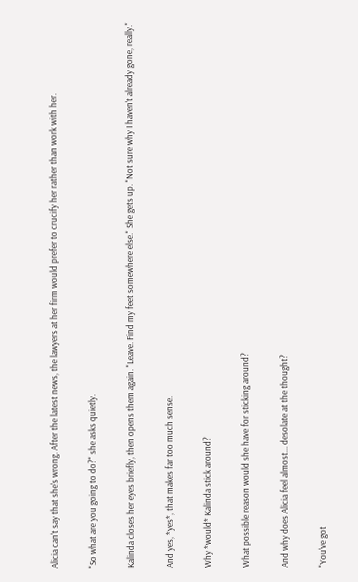Alicia can't say that she's wrong. After the latest news, the lawyers at her firm would prefer to crucify her rather than work with her.

"So what are you going to do?" she asks quietly.

Kalinda closes her eyes briefly, then opens them again. "Leave. Find my feet somewhere else." She gets up. "Not sure why I haven't already gone, really."

And yes, *yes*, that makes far too much sense.

Why *would* Kalinda stick around?

What possible reason would she have for sticking around?

And why does Alicia feel almost... desolate at the thought?

"You've got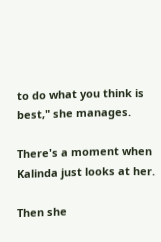to do what you think is best," she manages.

There's a moment when Kalinda just looks at her.

Then she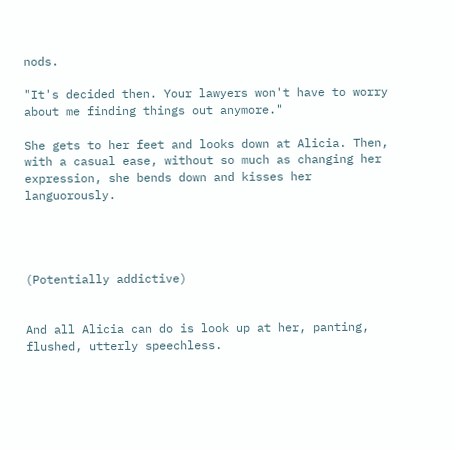nods.

"It's decided then. Your lawyers won't have to worry about me finding things out anymore."

She gets to her feet and looks down at Alicia. Then, with a casual ease, without so much as changing her expression, she bends down and kisses her languorously.




(Potentially addictive)


And all Alicia can do is look up at her, panting, flushed, utterly speechless.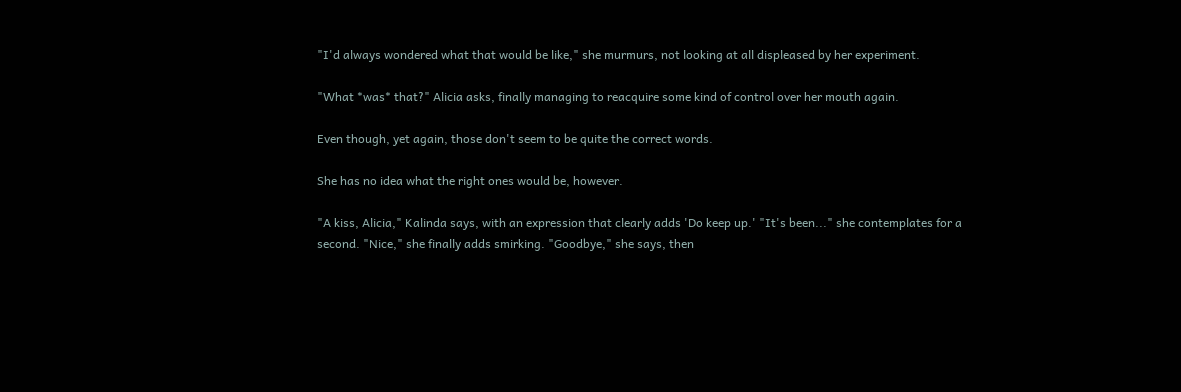"I'd always wondered what that would be like," she murmurs, not looking at all displeased by her experiment.

"What *was* that?" Alicia asks, finally managing to reacquire some kind of control over her mouth again.

Even though, yet again, those don't seem to be quite the correct words.

She has no idea what the right ones would be, however.

"A kiss, Alicia," Kalinda says, with an expression that clearly adds 'Do keep up.' "It's been..." she contemplates for a second. "Nice," she finally adds smirking. "Goodbye," she says, then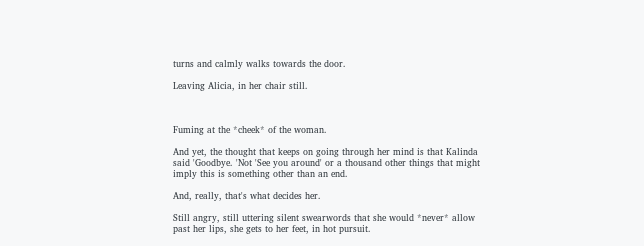turns and calmly walks towards the door.

Leaving Alicia, in her chair still.



Fuming at the *cheek* of the woman.

And yet, the thought that keeps on going through her mind is that Kalinda said 'Goodbye. 'Not 'See you around' or a thousand other things that might imply this is something other than an end.

And, really, that's what decides her.

Still angry, still uttering silent swearwords that she would *never* allow past her lips, she gets to her feet, in hot pursuit.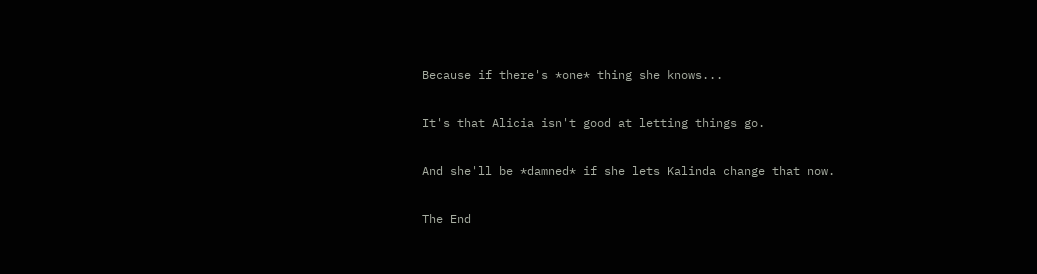Because if there's *one* thing she knows...

It's that Alicia isn't good at letting things go.

And she'll be *damned* if she lets Kalinda change that now.

The End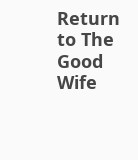Return to The Good Wife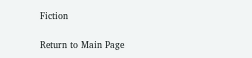Fiction

Return to Main Page